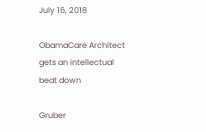July 16, 2018

ObamaCare Architect gets an intellectual beat down

Gruber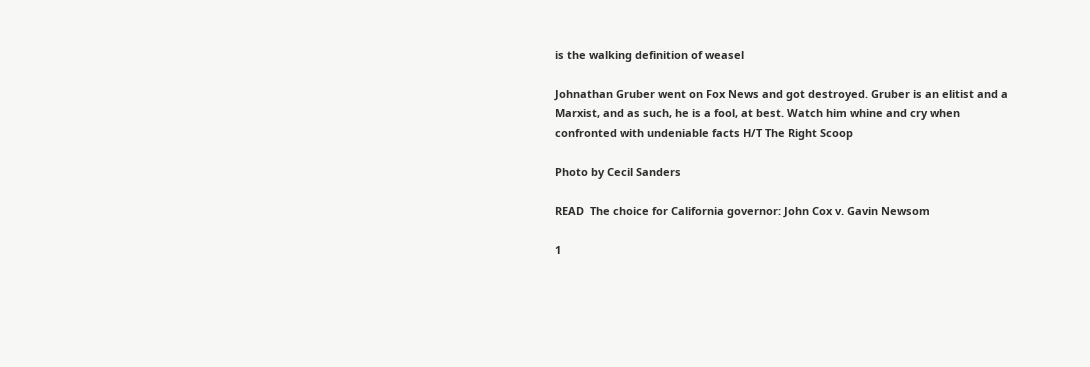is the walking definition of weasel

Johnathan Gruber went on Fox News and got destroyed. Gruber is an elitist and a Marxist, and as such, he is a fool, at best. Watch him whine and cry when confronted with undeniable facts H/T The Right Scoop

Photo by Cecil Sanders

READ  The choice for California governor: John Cox v. Gavin Newsom

1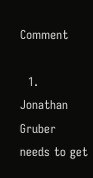Comment

  1. Jonathan Gruber needs to get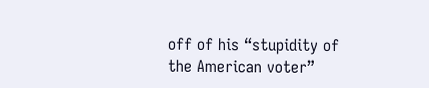off of his “stupidity of the American voter”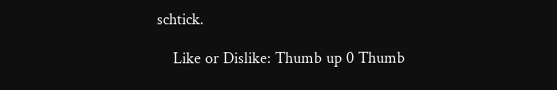schtick.

    Like or Dislike: Thumb up 0 Thumb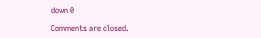down 0

Comments are closed.